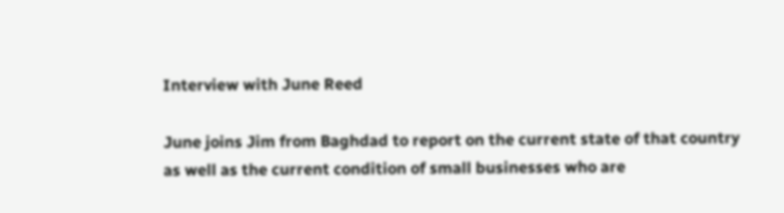Interview with June Reed

June joins Jim from Baghdad to report on the current state of that country as well as the current condition of small businesses who are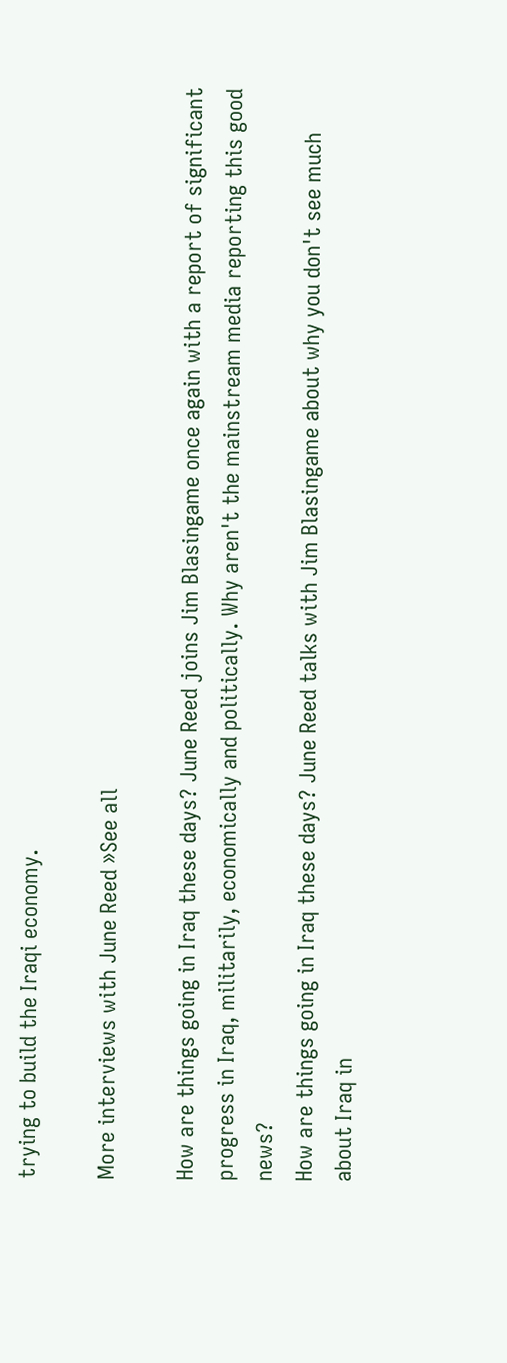trying to build the Iraqi economy.

More interviews with June Reed »See all

How are things going in Iraq these days? June Reed joins Jim Blasingame once again with a report of significant progress in Iraq, militarily, economically and politically. Why aren't the mainstream media reporting this good news?
How are things going in Iraq these days? June Reed talks with Jim Blasingame about why you don't see much about Iraq in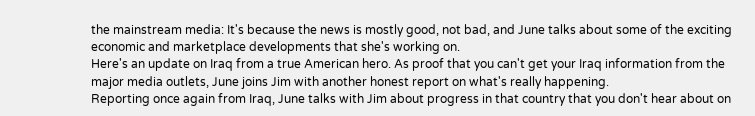the mainstream media: It's because the news is mostly good, not bad, and June talks about some of the exciting economic and marketplace developments that she's working on.
Here's an update on Iraq from a true American hero. As proof that you can't get your Iraq information from the major media outlets, June joins Jim with another honest report on what's really happening.
Reporting once again from Iraq, June talks with Jim about progress in that country that you don't hear about on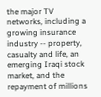the major TV networks, including a growing insurance industry -- property, casualty and life, an emerging Iraqi stock market, and the repayment of millions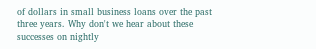of dollars in small business loans over the past three years. Why don't we hear about these successes on nightly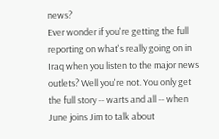news?
Ever wonder if you're getting the full reporting on what's really going on in Iraq when you listen to the major news outlets? Well you're not. You only get the full story -- warts and all -- when June joins Jim to talk about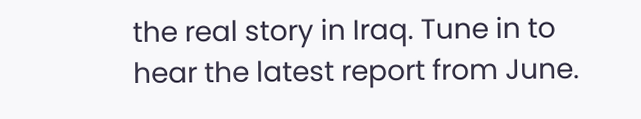the real story in Iraq. Tune in to hear the latest report from June.